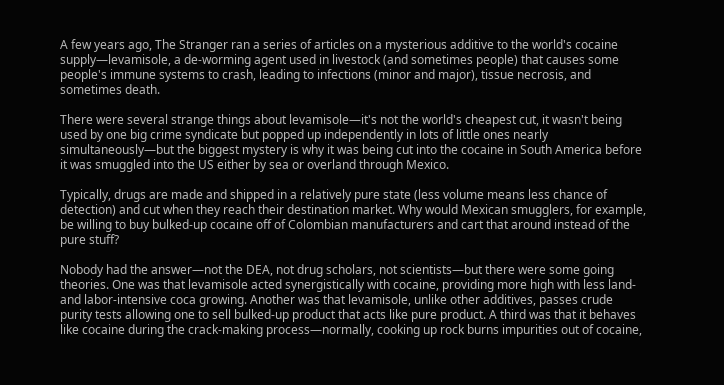A few years ago, The Stranger ran a series of articles on a mysterious additive to the world's cocaine supply—levamisole, a de-worming agent used in livestock (and sometimes people) that causes some people's immune systems to crash, leading to infections (minor and major), tissue necrosis, and sometimes death.

There were several strange things about levamisole—it's not the world's cheapest cut, it wasn't being used by one big crime syndicate but popped up independently in lots of little ones nearly simultaneously—but the biggest mystery is why it was being cut into the cocaine in South America before it was smuggled into the US either by sea or overland through Mexico.

Typically, drugs are made and shipped in a relatively pure state (less volume means less chance of detection) and cut when they reach their destination market. Why would Mexican smugglers, for example, be willing to buy bulked-up cocaine off of Colombian manufacturers and cart that around instead of the pure stuff?

Nobody had the answer—not the DEA, not drug scholars, not scientists—but there were some going theories. One was that levamisole acted synergistically with cocaine, providing more high with less land- and labor-intensive coca growing. Another was that levamisole, unlike other additives, passes crude purity tests allowing one to sell bulked-up product that acts like pure product. A third was that it behaves like cocaine during the crack-making process—normally, cooking up rock burns impurities out of cocaine,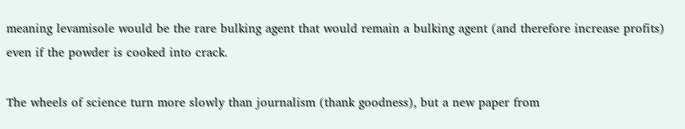meaning levamisole would be the rare bulking agent that would remain a bulking agent (and therefore increase profits) even if the powder is cooked into crack.

The wheels of science turn more slowly than journalism (thank goodness), but a new paper from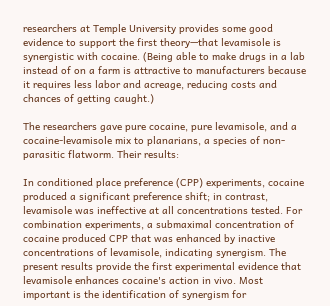researchers at Temple University provides some good evidence to support the first theory—that levamisole is synergistic with cocaine. (Being able to make drugs in a lab instead of on a farm is attractive to manufacturers because it requires less labor and acreage, reducing costs and chances of getting caught.)

The researchers gave pure cocaine, pure levamisole, and a cocaine-levamisole mix to planarians, a species of non-parasitic flatworm. Their results:

In conditioned place preference (CPP) experiments, cocaine produced a significant preference shift; in contrast, levamisole was ineffective at all concentrations tested. For combination experiments, a submaximal concentration of cocaine produced CPP that was enhanced by inactive concentrations of levamisole, indicating synergism. The present results provide the first experimental evidence that levamisole enhances cocaine's action in vivo. Most important is the identification of synergism for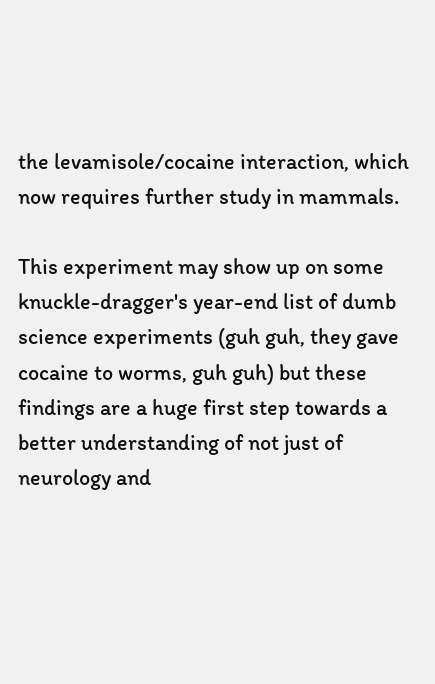the levamisole/cocaine interaction, which now requires further study in mammals.

This experiment may show up on some knuckle-dragger's year-end list of dumb science experiments (guh guh, they gave cocaine to worms, guh guh) but these findings are a huge first step towards a better understanding of not just of neurology and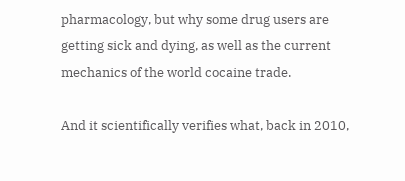pharmacology, but why some drug users are getting sick and dying, as well as the current mechanics of the world cocaine trade.

And it scientifically verifies what, back in 2010,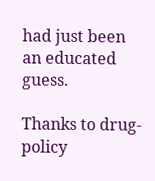had just been an educated guess.

Thanks to drug-policy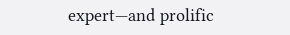expert—and prolific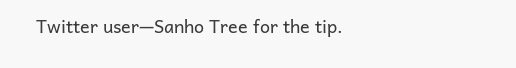Twitter user—Sanho Tree for the tip.